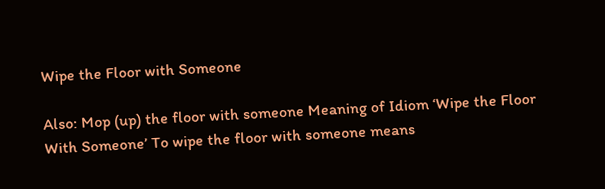Wipe the Floor with Someone

Also: Mop (up) the floor with someone Meaning of Idiom ‘Wipe the Floor With Someone’ To wipe the floor with someone means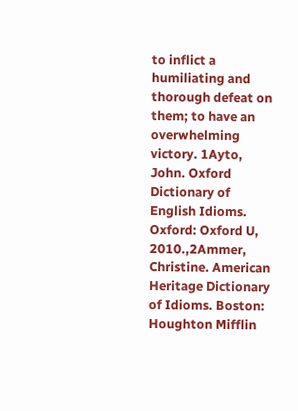to inflict a humiliating and thorough defeat on them; to have an overwhelming victory. 1Ayto, John. Oxford Dictionary of English Idioms. Oxford: Oxford U, 2010.,2Ammer, Christine. American Heritage Dictionary of Idioms. Boston: Houghton Mifflin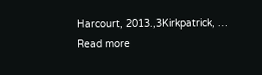Harcourt, 2013.,3Kirkpatrick, … Read more